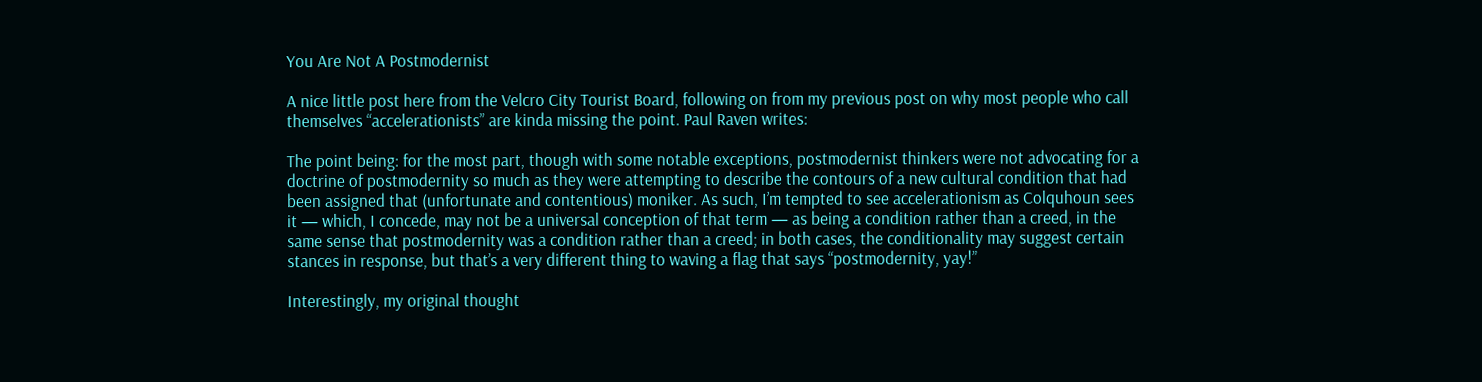You Are Not A Postmodernist

A nice little post here from the Velcro City Tourist Board, following on from my previous post on why most people who call themselves “accelerationists” are kinda missing the point. Paul Raven writes:

The point being: for the most part, though with some notable exceptions, postmodernist thinkers were not advocating for a doctrine of postmodernity so much as they were attempting to describe the contours of a new cultural condition that had been assigned that (unfortunate and contentious) moniker. As such, I’m tempted to see accelerationism as Colquhoun sees it — which, I concede, may not be a universal conception of that term — as being a condition rather than a creed, in the same sense that postmodernity was a condition rather than a creed; in both cases, the conditionality may suggest certain stances in response, but that’s a very different thing to waving a flag that says “postmodernity, yay!”

Interestingly, my original thought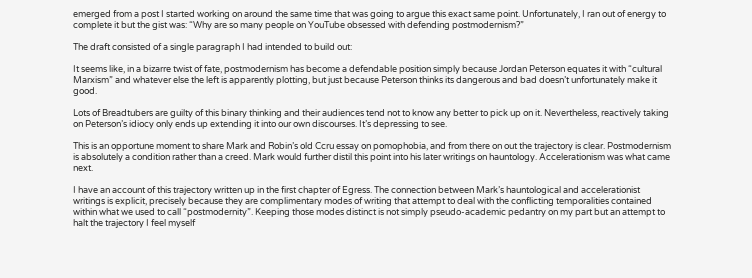emerged from a post I started working on around the same time that was going to argue this exact same point. Unfortunately, I ran out of energy to complete it but the gist was: “Why are so many people on YouTube obsessed with defending postmodernism?”

The draft consisted of a single paragraph I had intended to build out:

It seems like, in a bizarre twist of fate, postmodernism has become a defendable position simply because Jordan Peterson equates it with “cultural Marxism” and whatever else the left is apparently plotting, but just because Peterson thinks its dangerous and bad doesn’t unfortunately make it good.

Lots of Breadtubers are guilty of this binary thinking and their audiences tend not to know any better to pick up on it. Nevertheless, reactively taking on Peterson’s idiocy only ends up extending it into our own discourses. It’s depressing to see.

This is an opportune moment to share Mark and Robin’s old Ccru essay on pomophobia, and from there on out the trajectory is clear. Postmodernism is absolutely a condition rather than a creed. Mark would further distil this point into his later writings on hauntology. Accelerationism was what came next.

I have an account of this trajectory written up in the first chapter of Egress. The connection between Mark’s hauntological and accelerationist writings is explicit, precisely because they are complimentary modes of writing that attempt to deal with the conflicting temporalities contained within what we used to call “postmodernity”. Keeping those modes distinct is not simply pseudo-academic pedantry on my part but an attempt to halt the trajectory I feel myself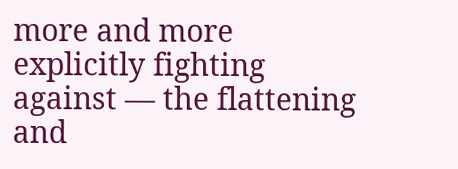more and more explicitly fighting against — the flattening and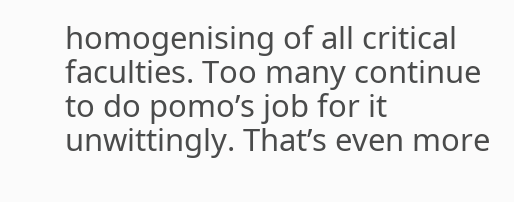homogenising of all critical faculties. Too many continue to do pomo’s job for it unwittingly. That’s even more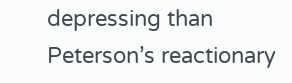depressing than Peterson’s reactionary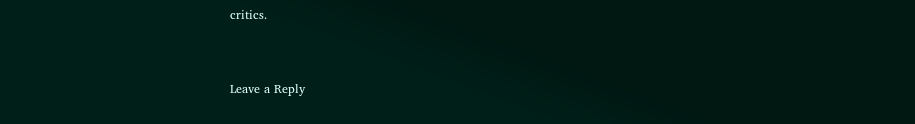critics.


Leave a Reply